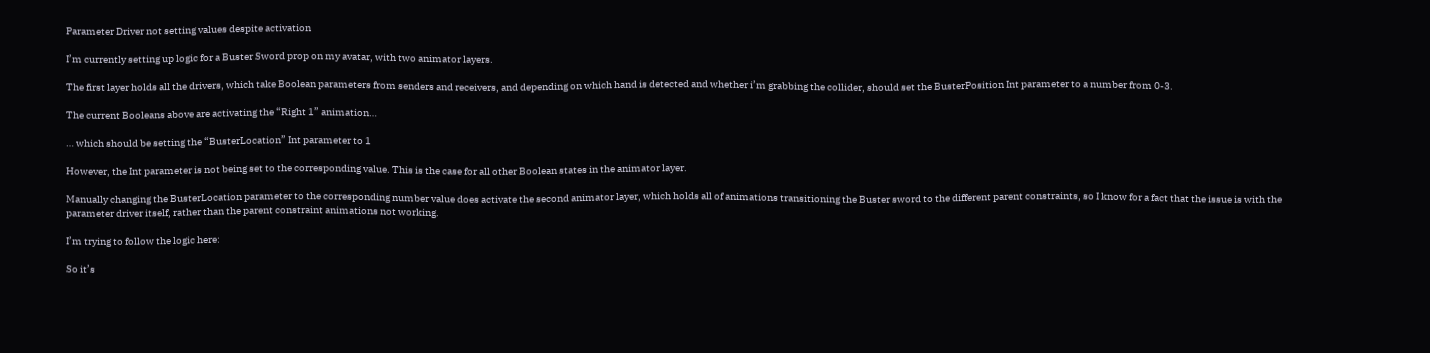Parameter Driver not setting values despite activation

I’m currently setting up logic for a Buster Sword prop on my avatar, with two animator layers.

The first layer holds all the drivers, which take Boolean parameters from senders and receivers, and depending on which hand is detected and whether i’m grabbing the collider, should set the BusterPosition Int parameter to a number from 0-3.

The current Booleans above are activating the “Right 1” animation…

… which should be setting the “BusterLocation” Int parameter to 1

However, the Int parameter is not being set to the corresponding value. This is the case for all other Boolean states in the animator layer.

Manually changing the BusterLocation parameter to the corresponding number value does activate the second animator layer, which holds all of animations transitioning the Buster sword to the different parent constraints, so I know for a fact that the issue is with the parameter driver itself, rather than the parent constraint animations not working.

I’m trying to follow the logic here:

So it’s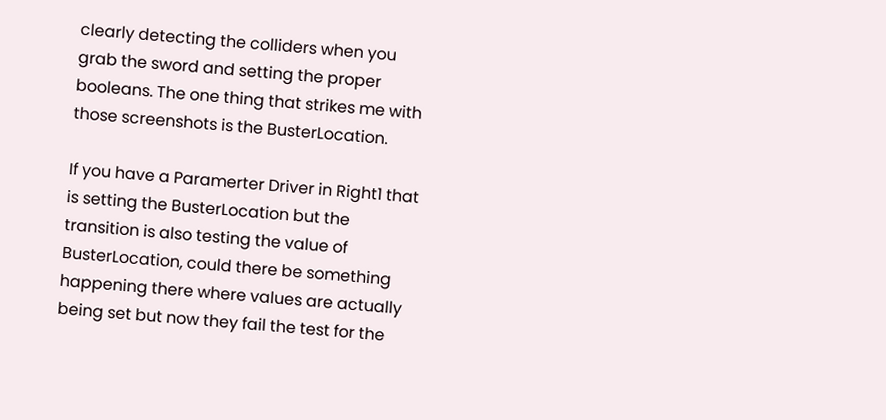clearly detecting the colliders when you grab the sword and setting the proper booleans. The one thing that strikes me with those screenshots is the BusterLocation.

If you have a Paramerter Driver in Right1 that is setting the BusterLocation but the transition is also testing the value of BusterLocation, could there be something happening there where values are actually being set but now they fail the test for the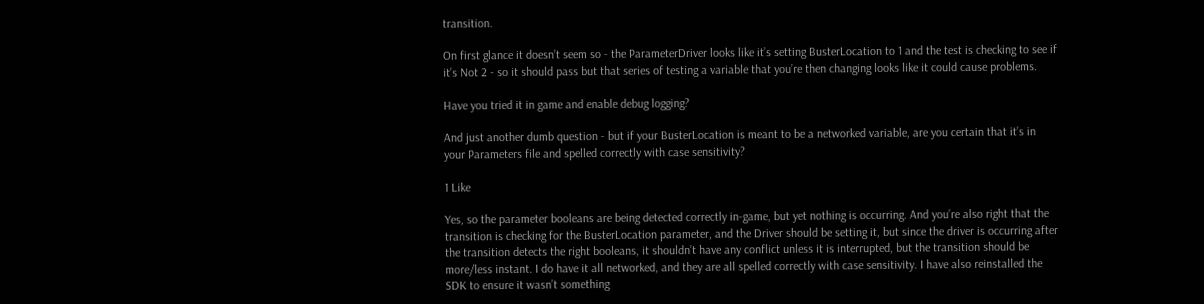transition.

On first glance it doesn’t seem so - the ParameterDriver looks like it’s setting BusterLocation to 1 and the test is checking to see if it’s Not 2 - so it should pass but that series of testing a variable that you’re then changing looks like it could cause problems.

Have you tried it in game and enable debug logging?

And just another dumb question - but if your BusterLocation is meant to be a networked variable, are you certain that it’s in your Parameters file and spelled correctly with case sensitivity?

1 Like

Yes, so the parameter booleans are being detected correctly in-game, but yet nothing is occurring. And you’re also right that the transition is checking for the BusterLocation parameter, and the Driver should be setting it, but since the driver is occurring after the transition detects the right booleans, it shouldn’t have any conflict unless it is interrupted, but the transition should be more/less instant. I do have it all networked, and they are all spelled correctly with case sensitivity. I have also reinstalled the SDK to ensure it wasn’t something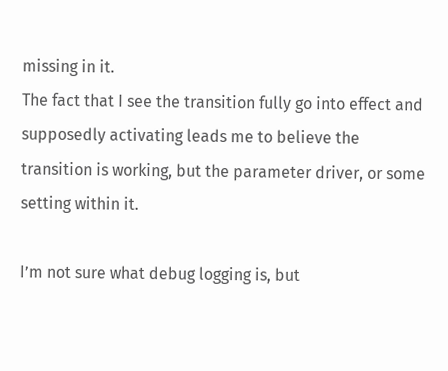missing in it.
The fact that I see the transition fully go into effect and supposedly activating leads me to believe the transition is working, but the parameter driver, or some setting within it.

I’m not sure what debug logging is, but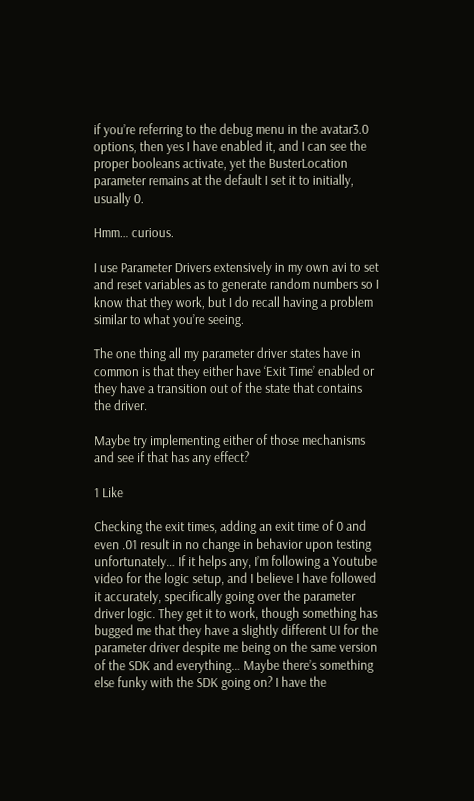if you’re referring to the debug menu in the avatar3.0 options, then yes I have enabled it, and I can see the proper booleans activate, yet the BusterLocation parameter remains at the default I set it to initially, usually 0.

Hmm… curious.

I use Parameter Drivers extensively in my own avi to set and reset variables as to generate random numbers so I know that they work, but I do recall having a problem similar to what you’re seeing.

The one thing all my parameter driver states have in common is that they either have ‘Exit Time’ enabled or they have a transition out of the state that contains the driver.

Maybe try implementing either of those mechanisms and see if that has any effect?

1 Like

Checking the exit times, adding an exit time of 0 and even .01 result in no change in behavior upon testing unfortunately… If it helps any, I’m following a Youtube video for the logic setup, and I believe I have followed it accurately, specifically going over the parameter driver logic. They get it to work, though something has bugged me that they have a slightly different UI for the parameter driver despite me being on the same version of the SDK and everything… Maybe there’s something else funky with the SDK going on? I have the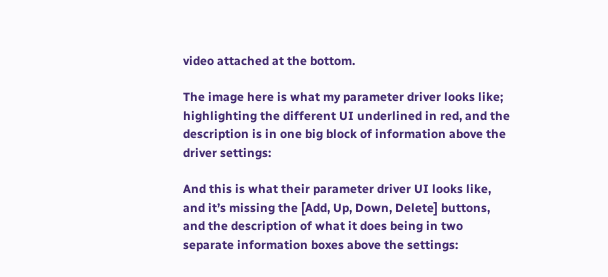video attached at the bottom.

The image here is what my parameter driver looks like; highlighting the different UI underlined in red, and the description is in one big block of information above the driver settings:

And this is what their parameter driver UI looks like, and it’s missing the [Add, Up, Down, Delete] buttons, and the description of what it does being in two separate information boxes above the settings: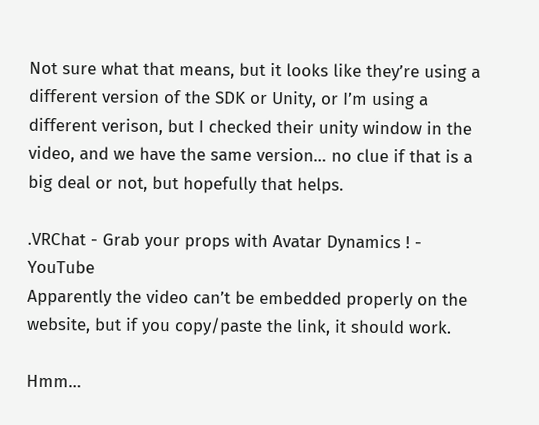Not sure what that means, but it looks like they’re using a different version of the SDK or Unity, or I’m using a different verison, but I checked their unity window in the video, and we have the same version… no clue if that is a big deal or not, but hopefully that helps.

.VRChat - Grab your props with Avatar Dynamics ! - YouTube
Apparently the video can’t be embedded properly on the website, but if you copy/paste the link, it should work.

Hmm…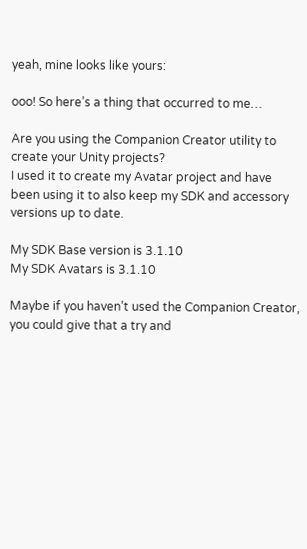yeah, mine looks like yours:

ooo! So here’s a thing that occurred to me…

Are you using the Companion Creator utility to create your Unity projects?
I used it to create my Avatar project and have been using it to also keep my SDK and accessory versions up to date.

My SDK Base version is 3.1.10
My SDK Avatars is 3.1.10

Maybe if you haven’t used the Companion Creator, you could give that a try and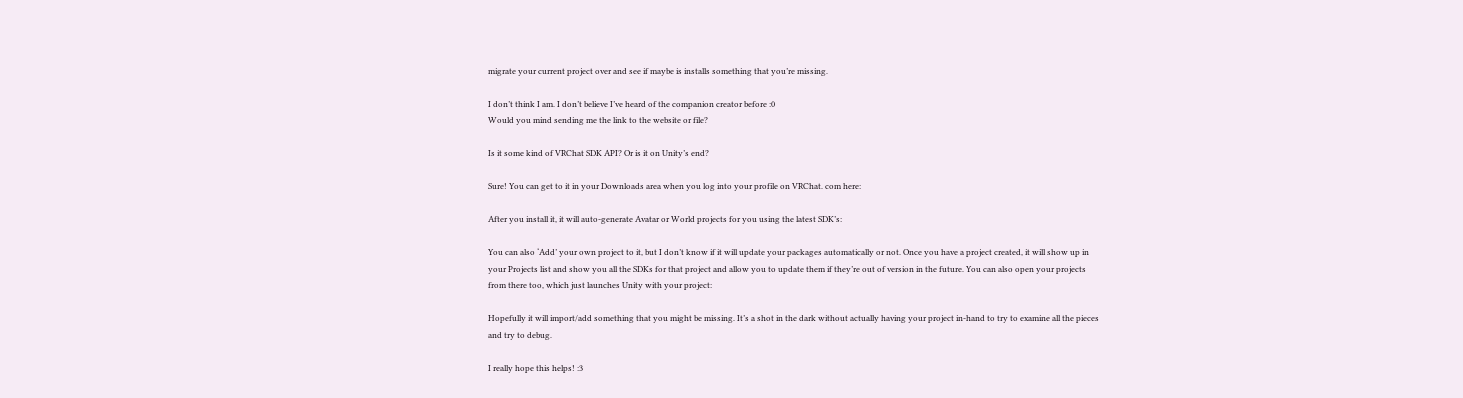migrate your current project over and see if maybe is installs something that you’re missing.

I don’t think I am. I don’t believe I’ve heard of the companion creator before :0
Would you mind sending me the link to the website or file?

Is it some kind of VRChat SDK API? Or is it on Unity’s end?

Sure! You can get to it in your Downloads area when you log into your profile on VRChat. com here:

After you install it, it will auto-generate Avatar or World projects for you using the latest SDK’s:

You can also ‘Add’ your own project to it, but I don’t know if it will update your packages automatically or not. Once you have a project created, it will show up in your Projects list and show you all the SDKs for that project and allow you to update them if they’re out of version in the future. You can also open your projects from there too, which just launches Unity with your project:

Hopefully it will import/add something that you might be missing. It’s a shot in the dark without actually having your project in-hand to try to examine all the pieces and try to debug.

I really hope this helps! :3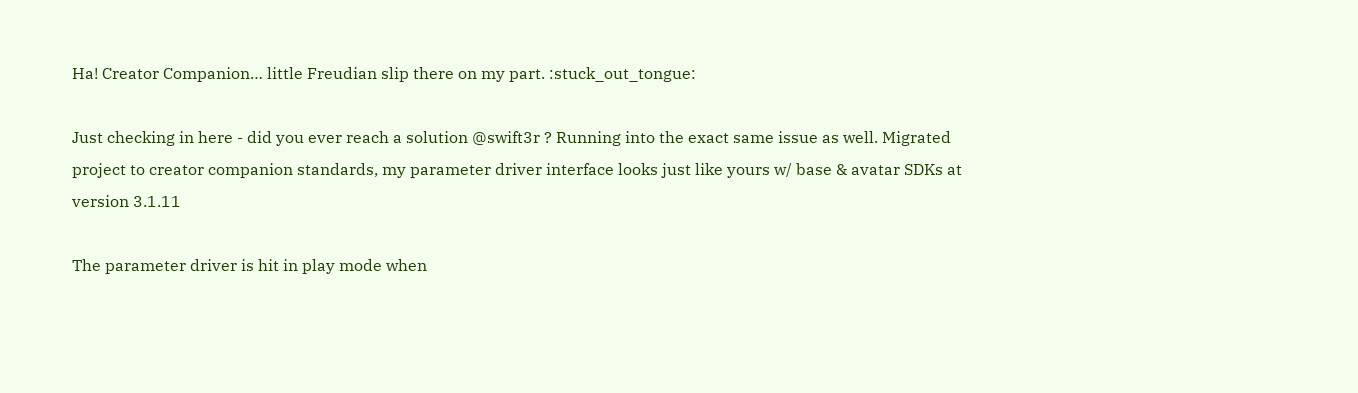Ha! Creator Companion… little Freudian slip there on my part. :stuck_out_tongue:

Just checking in here - did you ever reach a solution @swift3r ? Running into the exact same issue as well. Migrated project to creator companion standards, my parameter driver interface looks just like yours w/ base & avatar SDKs at version 3.1.11

The parameter driver is hit in play mode when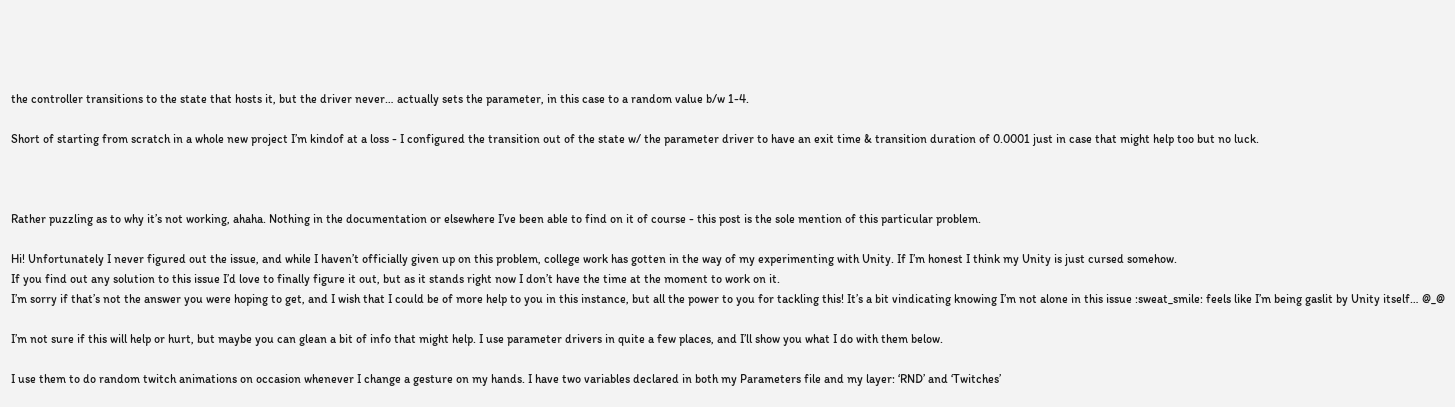the controller transitions to the state that hosts it, but the driver never… actually sets the parameter, in this case to a random value b/w 1-4.

Short of starting from scratch in a whole new project I’m kindof at a loss - I configured the transition out of the state w/ the parameter driver to have an exit time & transition duration of 0.0001 just in case that might help too but no luck.



Rather puzzling as to why it’s not working, ahaha. Nothing in the documentation or elsewhere I’ve been able to find on it of course - this post is the sole mention of this particular problem.

Hi! Unfortunately I never figured out the issue, and while I haven’t officially given up on this problem, college work has gotten in the way of my experimenting with Unity. If I’m honest I think my Unity is just cursed somehow.
If you find out any solution to this issue I’d love to finally figure it out, but as it stands right now I don’t have the time at the moment to work on it.
I’m sorry if that’s not the answer you were hoping to get, and I wish that I could be of more help to you in this instance, but all the power to you for tackling this! It’s a bit vindicating knowing I’m not alone in this issue :sweat_smile: feels like I’m being gaslit by Unity itself… @_@

I’m not sure if this will help or hurt, but maybe you can glean a bit of info that might help. I use parameter drivers in quite a few places, and I’ll show you what I do with them below.

I use them to do random twitch animations on occasion whenever I change a gesture on my hands. I have two variables declared in both my Parameters file and my layer: ‘RND’ and ‘Twitches’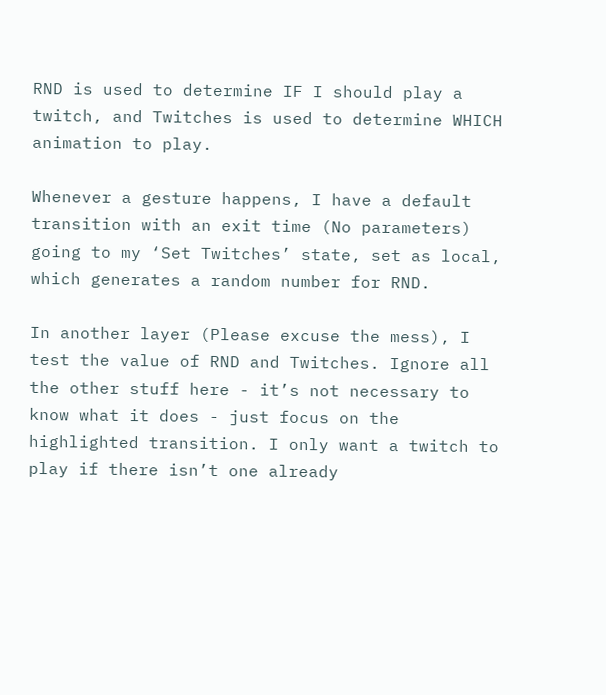RND is used to determine IF I should play a twitch, and Twitches is used to determine WHICH animation to play.

Whenever a gesture happens, I have a default transition with an exit time (No parameters) going to my ‘Set Twitches’ state, set as local, which generates a random number for RND.

In another layer (Please excuse the mess), I test the value of RND and Twitches. Ignore all the other stuff here - it’s not necessary to know what it does - just focus on the highlighted transition. I only want a twitch to play if there isn’t one already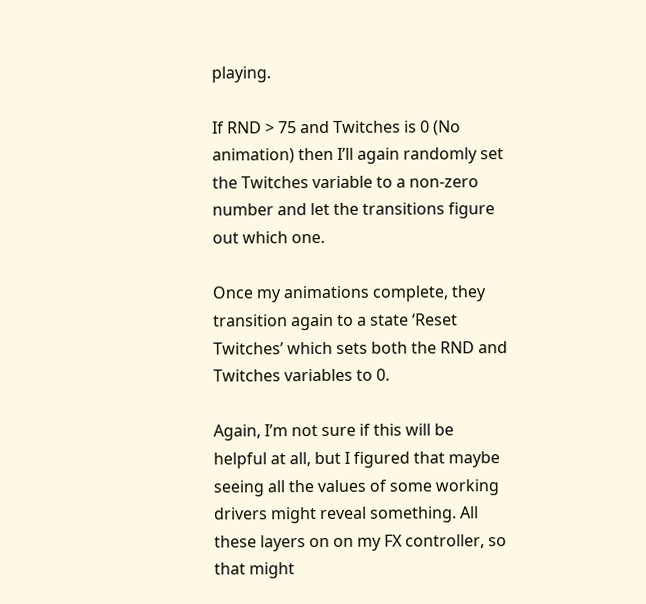playing.

If RND > 75 and Twitches is 0 (No animation) then I’ll again randomly set the Twitches variable to a non-zero number and let the transitions figure out which one.

Once my animations complete, they transition again to a state ‘Reset Twitches’ which sets both the RND and Twitches variables to 0.

Again, I’m not sure if this will be helpful at all, but I figured that maybe seeing all the values of some working drivers might reveal something. All these layers on on my FX controller, so that might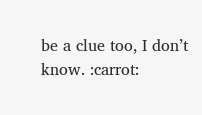be a clue too, I don’t know. :carrot: